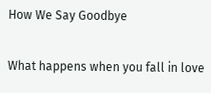How We Say Goodbye

What happens when you fall in love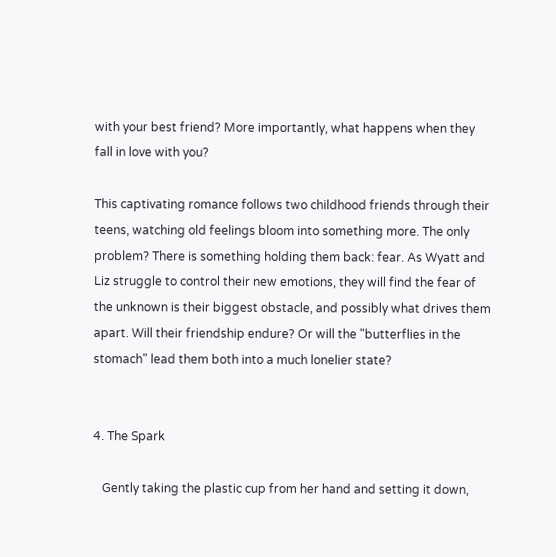with your best friend? More importantly, what happens when they fall in love with you?

This captivating romance follows two childhood friends through their teens, watching old feelings bloom into something more. The only problem? There is something holding them back: fear. As Wyatt and Liz struggle to control their new emotions, they will find the fear of the unknown is their biggest obstacle, and possibly what drives them apart. Will their friendship endure? Or will the "butterflies in the stomach" lead them both into a much lonelier state?


4. The Spark

   Gently taking the plastic cup from her hand and setting it down,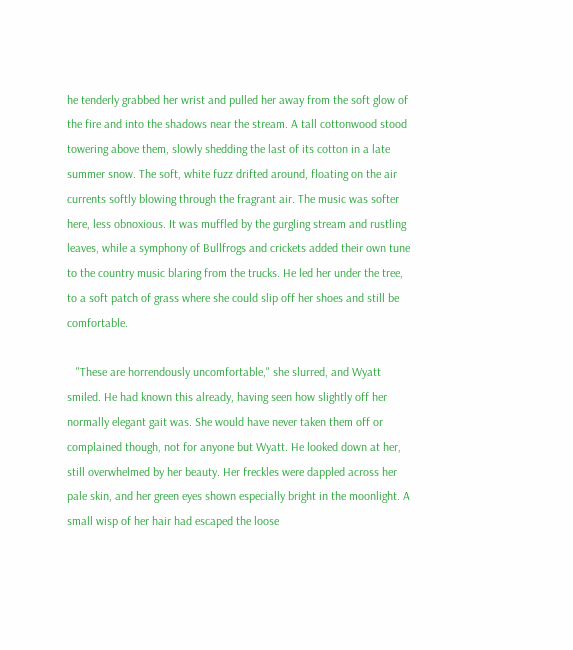he tenderly grabbed her wrist and pulled her away from the soft glow of the fire and into the shadows near the stream. A tall cottonwood stood towering above them, slowly shedding the last of its cotton in a late summer snow. The soft, white fuzz drifted around, floating on the air currents softly blowing through the fragrant air. The music was softer here, less obnoxious. It was muffled by the gurgling stream and rustling leaves, while a symphony of Bullfrogs and crickets added their own tune to the country music blaring from the trucks. He led her under the tree, to a soft patch of grass where she could slip off her shoes and still be comfortable.

   "These are horrendously uncomfortable," she slurred, and Wyatt smiled. He had known this already, having seen how slightly off her normally elegant gait was. She would have never taken them off or complained though, not for anyone but Wyatt. He looked down at her, still overwhelmed by her beauty. Her freckles were dappled across her pale skin, and her green eyes shown especially bright in the moonlight. A small wisp of her hair had escaped the loose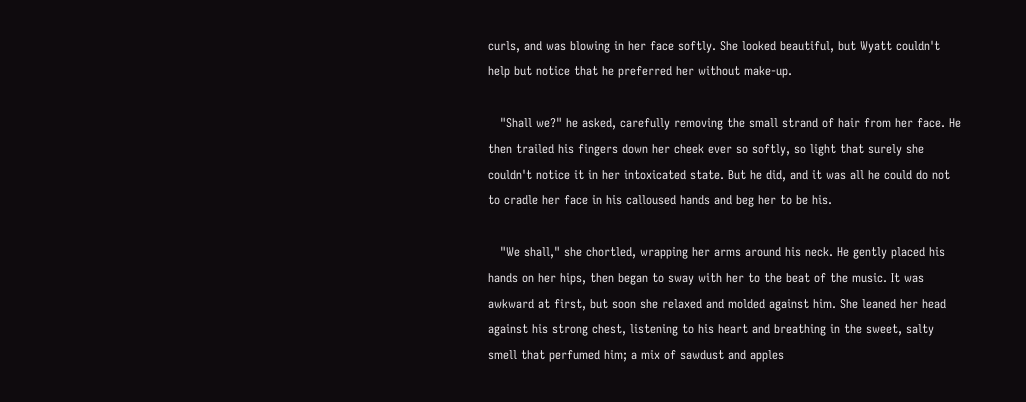curls, and was blowing in her face softly. She looked beautiful, but Wyatt couldn't help but notice that he preferred her without make-up.

   "Shall we?" he asked, carefully removing the small strand of hair from her face. He then trailed his fingers down her cheek ever so softly, so light that surely she couldn't notice it in her intoxicated state. But he did, and it was all he could do not to cradle her face in his calloused hands and beg her to be his.

   "We shall," she chortled, wrapping her arms around his neck. He gently placed his hands on her hips, then began to sway with her to the beat of the music. It was awkward at first, but soon she relaxed and molded against him. She leaned her head against his strong chest, listening to his heart and breathing in the sweet, salty smell that perfumed him; a mix of sawdust and apples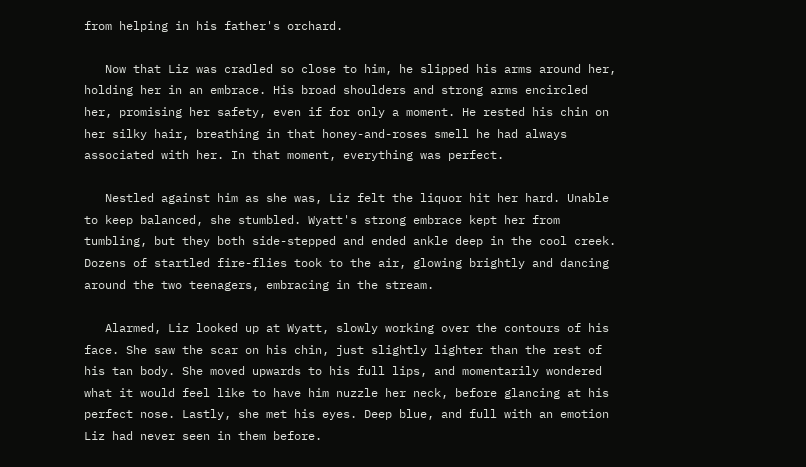from helping in his father's orchard.

   Now that Liz was cradled so close to him, he slipped his arms around her, holding her in an embrace. His broad shoulders and strong arms encircled her, promising her safety, even if for only a moment. He rested his chin on her silky hair, breathing in that honey-and-roses smell he had always associated with her. In that moment, everything was perfect.

   Nestled against him as she was, Liz felt the liquor hit her hard. Unable to keep balanced, she stumbled. Wyatt's strong embrace kept her from tumbling, but they both side-stepped and ended ankle deep in the cool creek. Dozens of startled fire-flies took to the air, glowing brightly and dancing around the two teenagers, embracing in the stream.

   Alarmed, Liz looked up at Wyatt, slowly working over the contours of his face. She saw the scar on his chin, just slightly lighter than the rest of his tan body. She moved upwards to his full lips, and momentarily wondered what it would feel like to have him nuzzle her neck, before glancing at his perfect nose. Lastly, she met his eyes. Deep blue, and full with an emotion Liz had never seen in them before.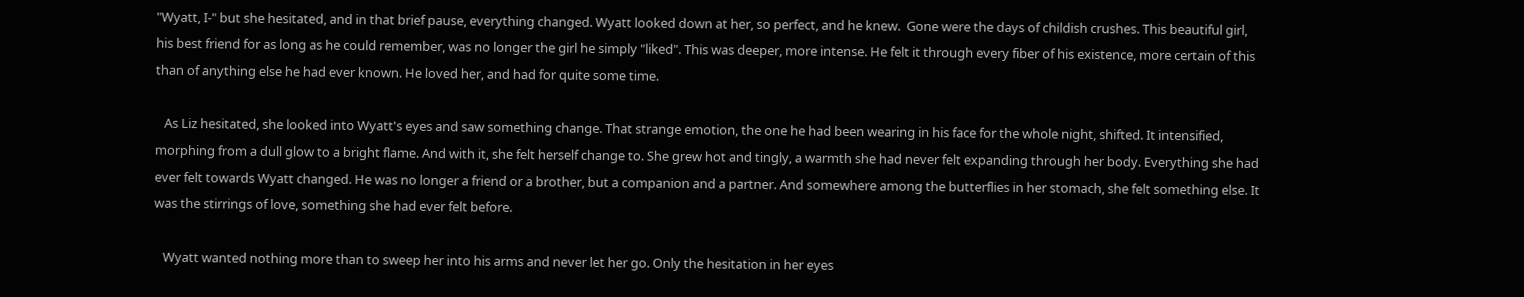"Wyatt, I-" but she hesitated, and in that brief pause, everything changed. Wyatt looked down at her, so perfect, and he knew.  Gone were the days of childish crushes. This beautiful girl, his best friend for as long as he could remember, was no longer the girl he simply "liked". This was deeper, more intense. He felt it through every fiber of his existence, more certain of this than of anything else he had ever known. He loved her, and had for quite some time.

   As Liz hesitated, she looked into Wyatt's eyes and saw something change. That strange emotion, the one he had been wearing in his face for the whole night, shifted. It intensified, morphing from a dull glow to a bright flame. And with it, she felt herself change to. She grew hot and tingly, a warmth she had never felt expanding through her body. Everything she had ever felt towards Wyatt changed. He was no longer a friend or a brother, but a companion and a partner. And somewhere among the butterflies in her stomach, she felt something else. It was the stirrings of love, something she had ever felt before.

   Wyatt wanted nothing more than to sweep her into his arms and never let her go. Only the hesitation in her eyes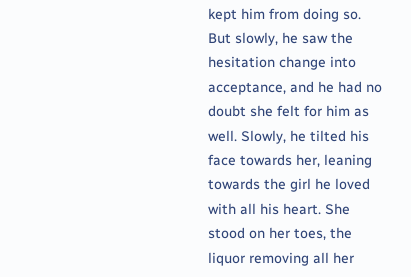kept him from doing so. But slowly, he saw the hesitation change into acceptance, and he had no doubt she felt for him as well. Slowly, he tilted his face towards her, leaning towards the girl he loved with all his heart. She stood on her toes, the liquor removing all her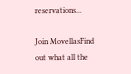reservations...

Join MovellasFind out what all the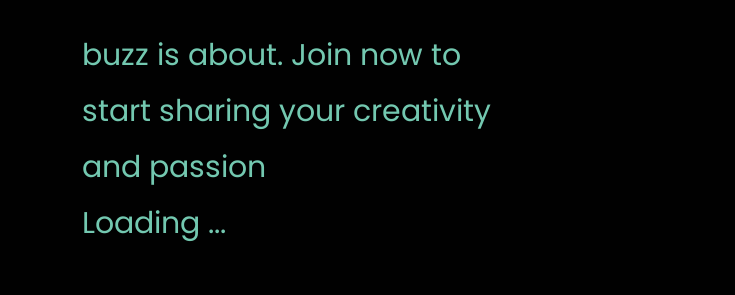buzz is about. Join now to start sharing your creativity and passion
Loading ...